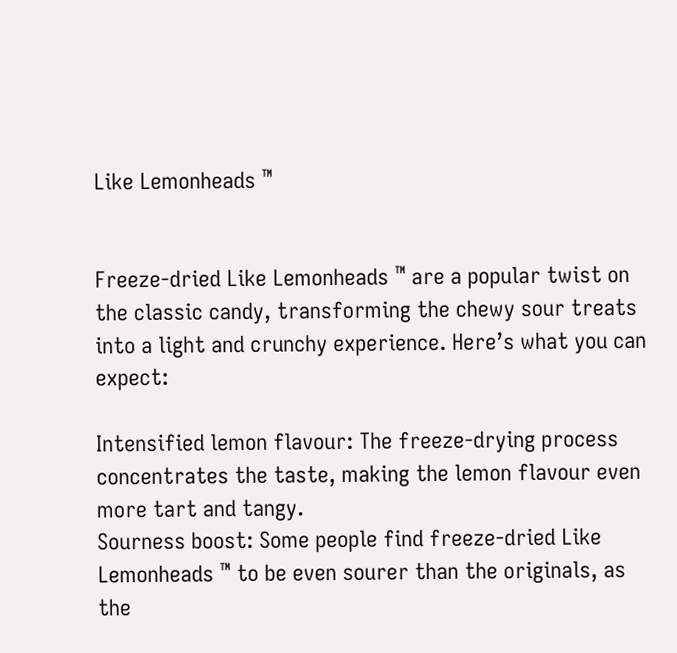Like Lemonheads ™


Freeze-dried Like Lemonheads ™ are a popular twist on the classic candy, transforming the chewy sour treats into a light and crunchy experience. Here’s what you can expect:

Intensified lemon flavour: The freeze-drying process concentrates the taste, making the lemon flavour even more tart and tangy.
Sourness boost: Some people find freeze-dried Like Lemonheads ™ to be even sourer than the originals, as the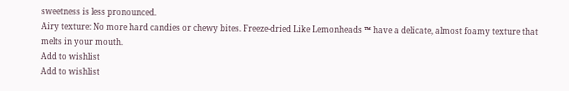sweetness is less pronounced.
Airy texture: No more hard candies or chewy bites. Freeze-dried Like Lemonheads ™ have a delicate, almost foamy texture that melts in your mouth.
Add to wishlist
Add to wishlist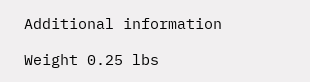Additional information

Weight 0.25 lbs